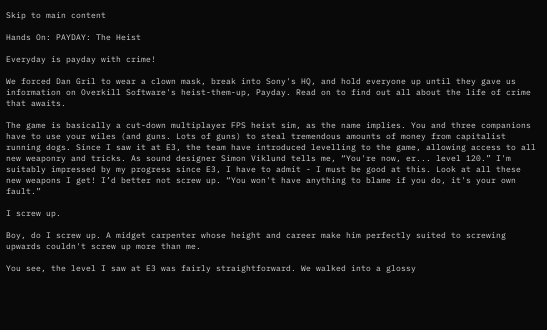Skip to main content

Hands On: PAYDAY: The Heist

Everyday is payday with crime!

We forced Dan Gril to wear a clown mask, break into Sony's HQ, and hold everyone up until they gave us information on Overkill Software's heist-them-up, Payday. Read on to find out all about the life of crime that awaits.

The game is basically a cut-down multiplayer FPS heist sim, as the name implies. You and three companions have to use your wiles (and guns. Lots of guns) to steal tremendous amounts of money from capitalist running dogs. Since I saw it at E3, the team have introduced levelling to the game, allowing access to all new weaponry and tricks. As sound designer Simon Viklund tells me, “You're now, er... level 120.” I'm suitably impressed by my progress since E3, I have to admit - I must be good at this. Look at all these new weapons I get! I’d better not screw up. “You won't have anything to blame if you do, it's your own fault.”

I screw up.

Boy, do I screw up. A midget carpenter whose height and career make him perfectly suited to screwing upwards couldn't screw up more than me.

You see, the level I saw at E3 was fairly straightforward. We walked into a glossy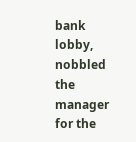bank lobby, nobbled the manager for the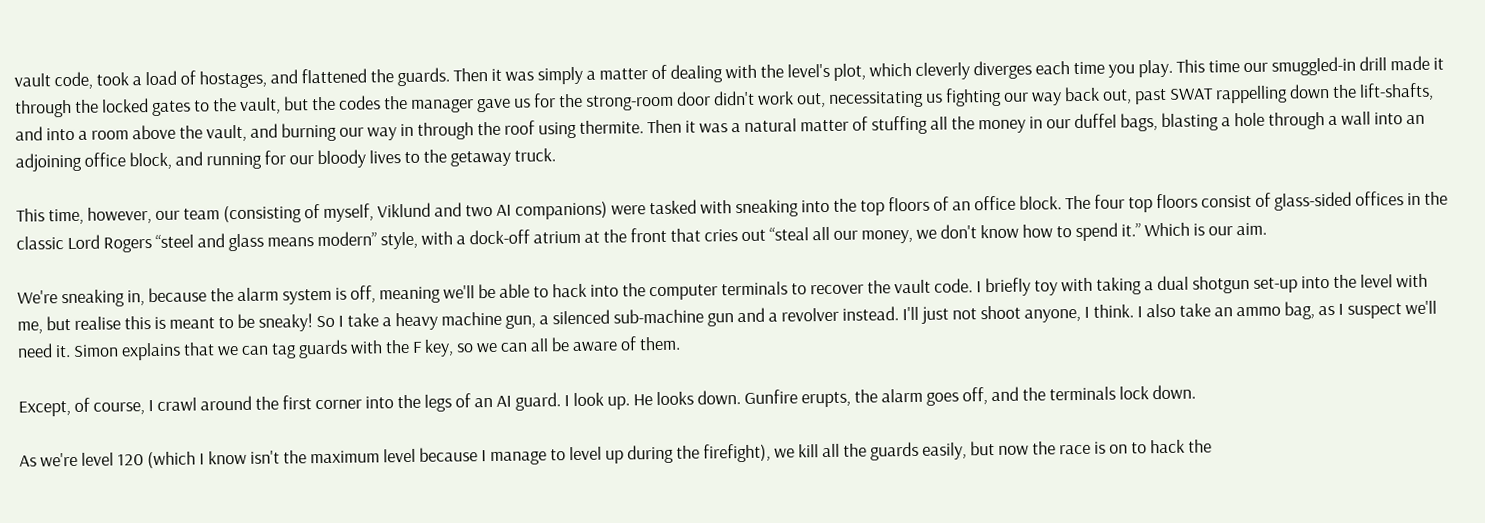vault code, took a load of hostages, and flattened the guards. Then it was simply a matter of dealing with the level's plot, which cleverly diverges each time you play. This time our smuggled-in drill made it through the locked gates to the vault, but the codes the manager gave us for the strong-room door didn't work out, necessitating us fighting our way back out, past SWAT rappelling down the lift-shafts, and into a room above the vault, and burning our way in through the roof using thermite. Then it was a natural matter of stuffing all the money in our duffel bags, blasting a hole through a wall into an adjoining office block, and running for our bloody lives to the getaway truck.

This time, however, our team (consisting of myself, Viklund and two AI companions) were tasked with sneaking into the top floors of an office block. The four top floors consist of glass-sided offices in the classic Lord Rogers “steel and glass means modern” style, with a dock-off atrium at the front that cries out “steal all our money, we don't know how to spend it.” Which is our aim.

We're sneaking in, because the alarm system is off, meaning we'll be able to hack into the computer terminals to recover the vault code. I briefly toy with taking a dual shotgun set-up into the level with me, but realise this is meant to be sneaky! So I take a heavy machine gun, a silenced sub-machine gun and a revolver instead. I'll just not shoot anyone, I think. I also take an ammo bag, as I suspect we'll need it. Simon explains that we can tag guards with the F key, so we can all be aware of them.

Except, of course, I crawl around the first corner into the legs of an AI guard. I look up. He looks down. Gunfire erupts, the alarm goes off, and the terminals lock down.

As we're level 120 (which I know isn't the maximum level because I manage to level up during the firefight), we kill all the guards easily, but now the race is on to hack the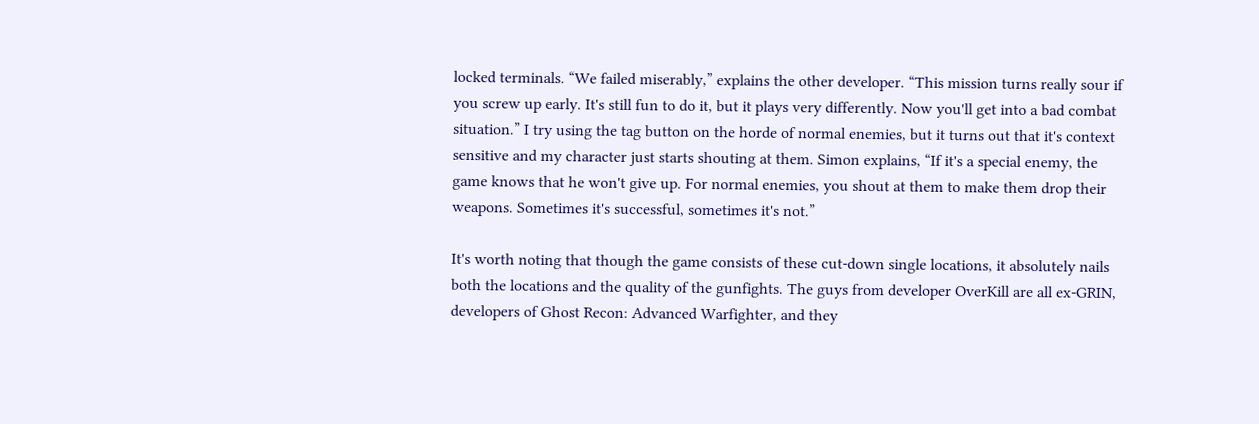locked terminals. “We failed miserably,” explains the other developer. “This mission turns really sour if you screw up early. It's still fun to do it, but it plays very differently. Now you'll get into a bad combat situation.” I try using the tag button on the horde of normal enemies, but it turns out that it's context sensitive and my character just starts shouting at them. Simon explains, “If it's a special enemy, the game knows that he won't give up. For normal enemies, you shout at them to make them drop their weapons. Sometimes it's successful, sometimes it's not.”

It's worth noting that though the game consists of these cut-down single locations, it absolutely nails both the locations and the quality of the gunfights. The guys from developer OverKill are all ex-GRIN, developers of Ghost Recon: Advanced Warfighter, and they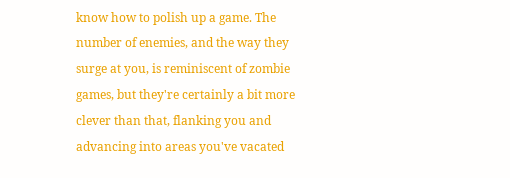know how to polish up a game. The number of enemies, and the way they surge at you, is reminiscent of zombie games, but they're certainly a bit more clever than that, flanking you and advancing into areas you've vacated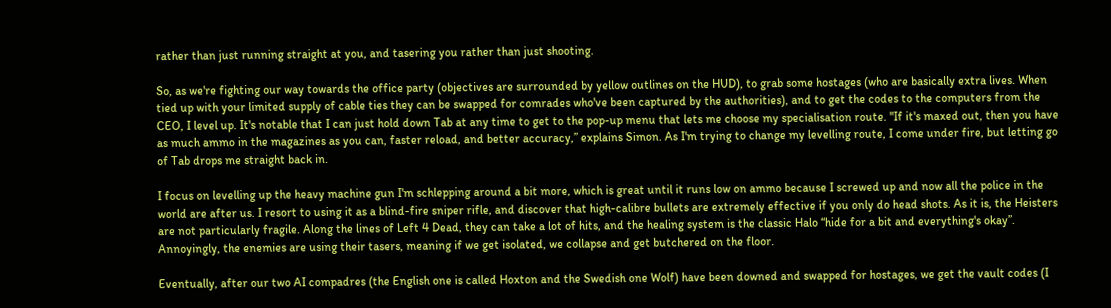rather than just running straight at you, and tasering you rather than just shooting.

So, as we're fighting our way towards the office party (objectives are surrounded by yellow outlines on the HUD), to grab some hostages (who are basically extra lives. When tied up with your limited supply of cable ties they can be swapped for comrades who've been captured by the authorities), and to get the codes to the computers from the CEO, I level up. It's notable that I can just hold down Tab at any time to get to the pop-up menu that lets me choose my specialisation route. "If it's maxed out, then you have as much ammo in the magazines as you can, faster reload, and better accuracy,” explains Simon. As I'm trying to change my levelling route, I come under fire, but letting go of Tab drops me straight back in.

I focus on levelling up the heavy machine gun I'm schlepping around a bit more, which is great until it runs low on ammo because I screwed up and now all the police in the world are after us. I resort to using it as a blind-fire sniper rifle, and discover that high-calibre bullets are extremely effective if you only do head shots. As it is, the Heisters are not particularly fragile. Along the lines of Left 4 Dead, they can take a lot of hits, and the healing system is the classic Halo “hide for a bit and everything's okay”. Annoyingly, the enemies are using their tasers, meaning if we get isolated, we collapse and get butchered on the floor.

Eventually, after our two AI compadres (the English one is called Hoxton and the Swedish one Wolf) have been downed and swapped for hostages, we get the vault codes (I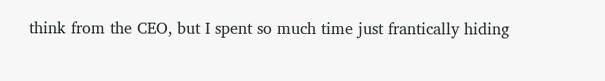think from the CEO, but I spent so much time just frantically hiding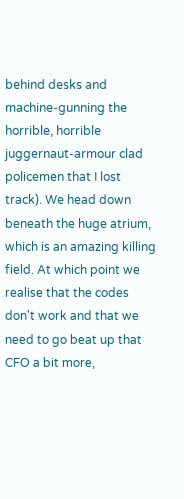behind desks and machine-gunning the horrible, horrible juggernaut-armour clad policemen that I lost track). We head down beneath the huge atrium, which is an amazing killing field. At which point we realise that the codes don't work and that we need to go beat up that CFO a bit more,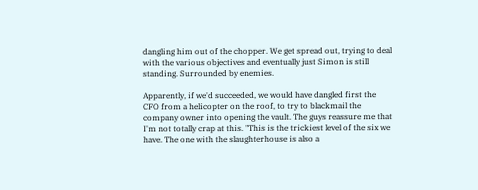dangling him out of the chopper. We get spread out, trying to deal with the various objectives and eventually just Simon is still standing. Surrounded by enemies.

Apparently, if we'd succeeded, we would have dangled first the CFO from a helicopter on the roof, to try to blackmail the company owner into opening the vault. The guys reassure me that I'm not totally crap at this. "This is the trickiest level of the six we have. The one with the slaughterhouse is also a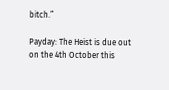bitch.”

Payday: The Heist is due out on the 4th October this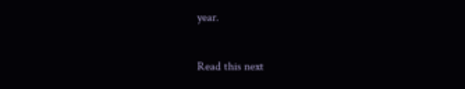year.

Read this next